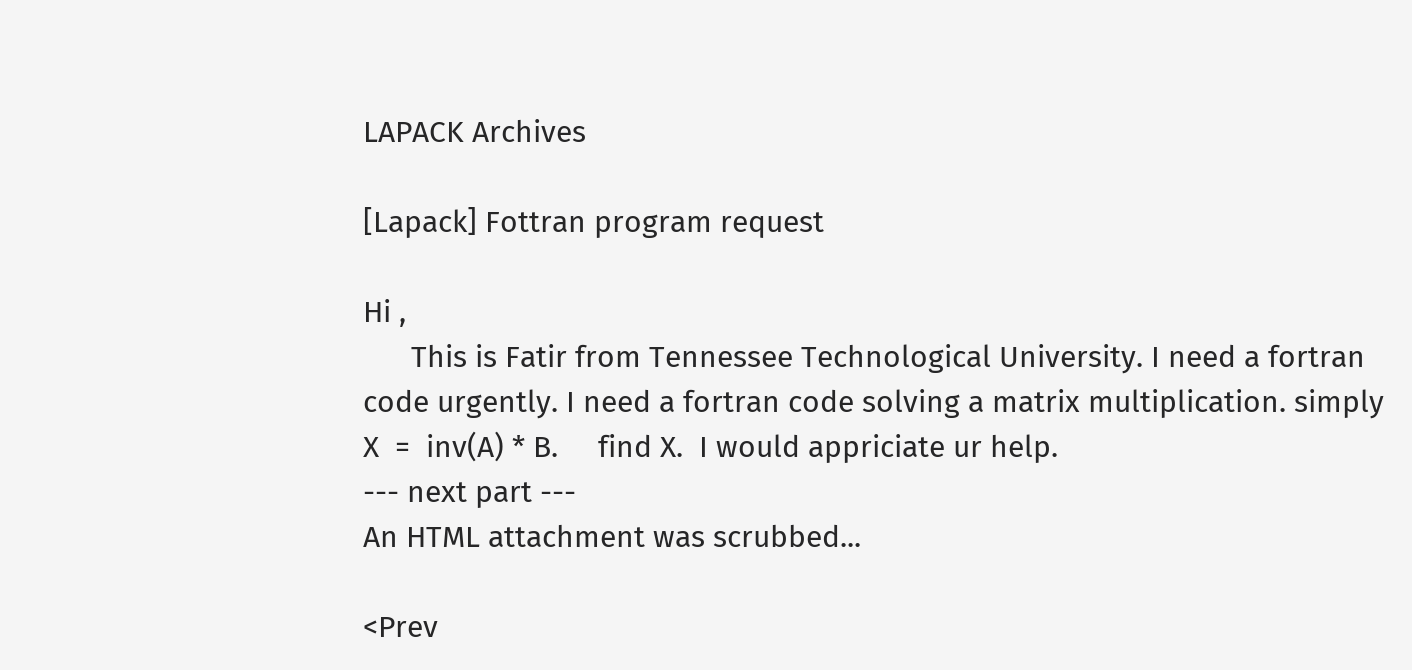LAPACK Archives

[Lapack] Fottran program request

Hi ,
      This is Fatir from Tennessee Technological University. I need a fortran
code urgently. I need a fortran code solving a matrix multiplication. simply
X  =  inv(A) * B.     find X.  I would appriciate ur help.
--- next part ---
An HTML attachment was scrubbed...

<Prev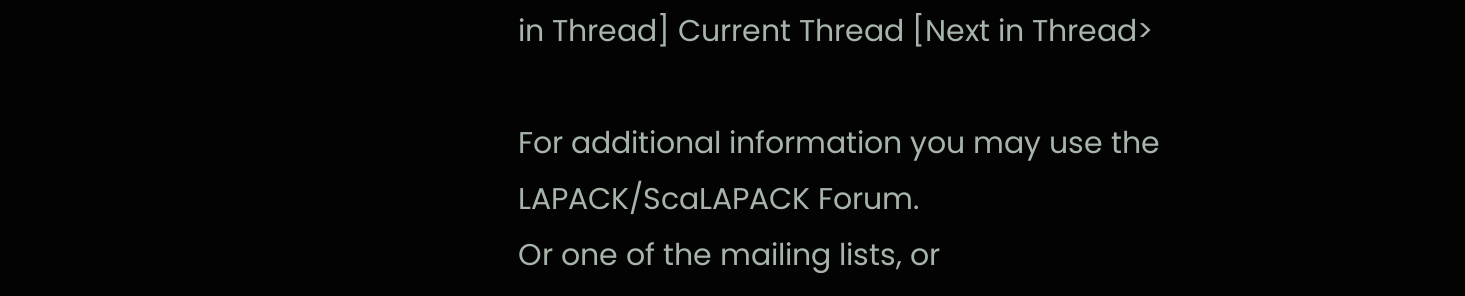in Thread] Current Thread [Next in Thread>

For additional information you may use the LAPACK/ScaLAPACK Forum.
Or one of the mailing lists, or